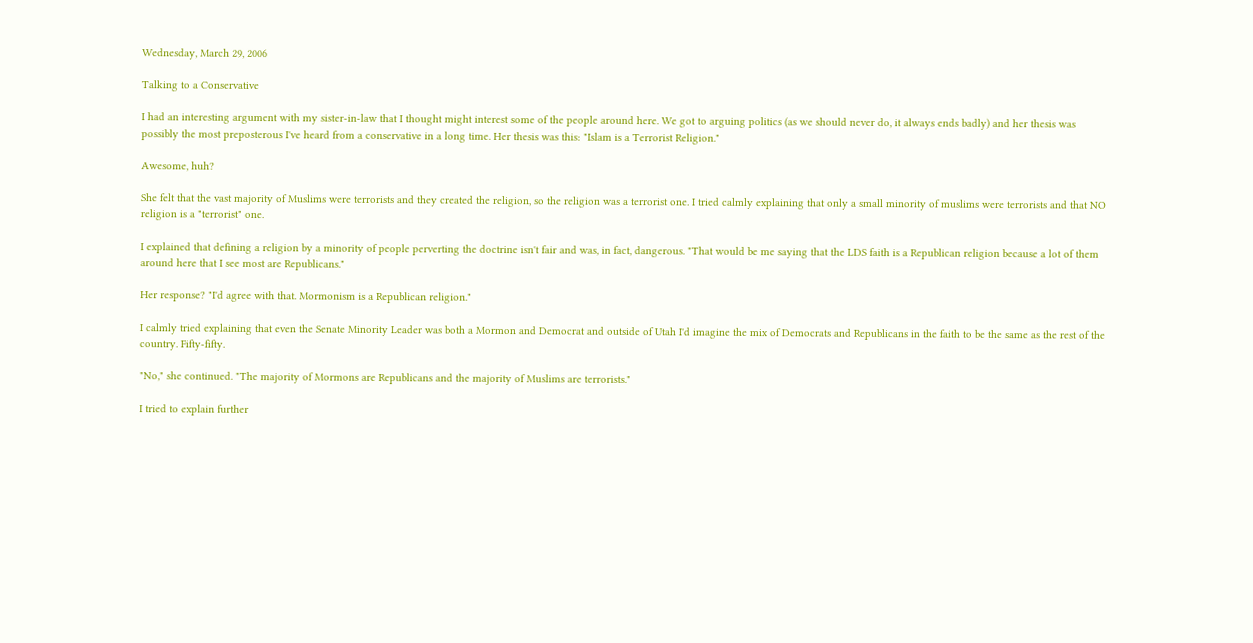Wednesday, March 29, 2006

Talking to a Conservative

I had an interesting argument with my sister-in-law that I thought might interest some of the people around here. We got to arguing politics (as we should never do, it always ends badly) and her thesis was possibly the most preposterous I've heard from a conservative in a long time. Her thesis was this: "Islam is a Terrorist Religion."

Awesome, huh?

She felt that the vast majority of Muslims were terrorists and they created the religion, so the religion was a terrorist one. I tried calmly explaining that only a small minority of muslims were terrorists and that NO religion is a "terrorist" one.

I explained that defining a religion by a minority of people perverting the doctrine isn't fair and was, in fact, dangerous. "That would be me saying that the LDS faith is a Republican religion because a lot of them around here that I see most are Republicans."

Her response? "I'd agree with that. Mormonism is a Republican religion."

I calmly tried explaining that even the Senate Minority Leader was both a Mormon and Democrat and outside of Utah I'd imagine the mix of Democrats and Republicans in the faith to be the same as the rest of the country. Fifty-fifty.

"No," she continued. "The majority of Mormons are Republicans and the majority of Muslims are terrorists."

I tried to explain further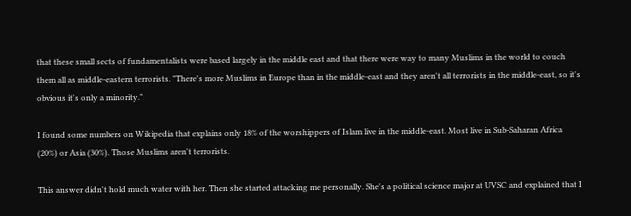that these small sects of fundamentalists were based largely in the middle east and that there were way to many Muslims in the world to couch them all as middle-eastern terrorists. "There's more Muslims in Europe than in the middle-east and they aren't all terrorists in the middle-east, so it's obvious it's only a minority."

I found some numbers on Wikipedia that explains only 18% of the worshippers of Islam live in the middle-east. Most live in Sub-Saharan Africa (20%) or Asia (30%). Those Muslims aren't terrorists.

This answer didn't hold much water with her. Then she started attacking me personally. She's a political science major at UVSC and explained that I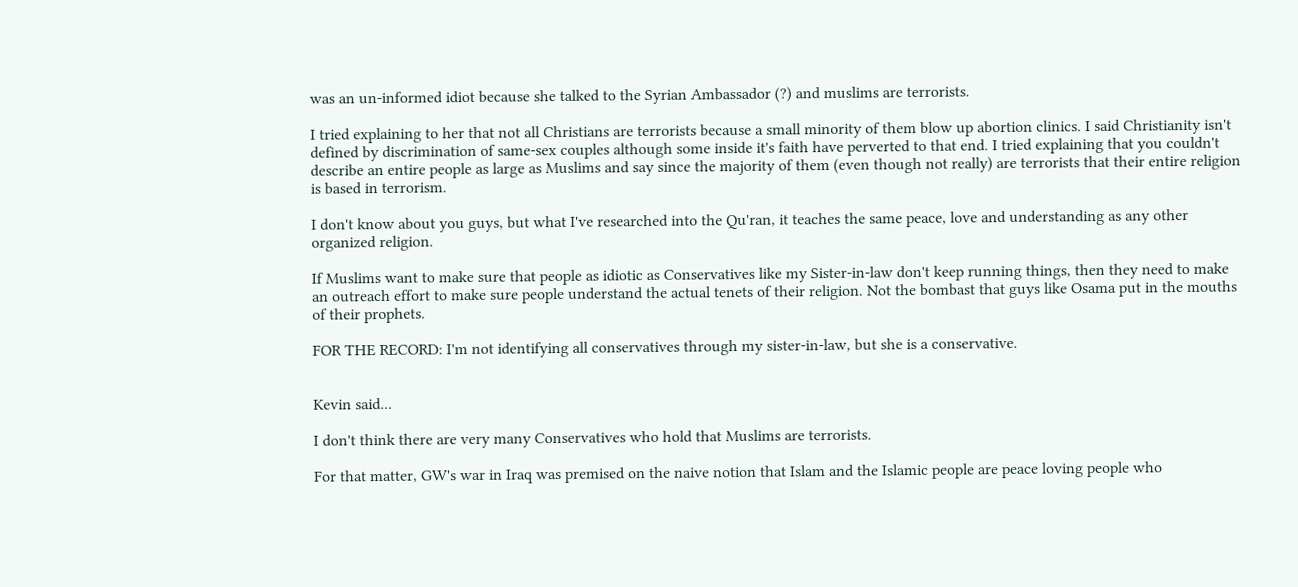was an un-informed idiot because she talked to the Syrian Ambassador (?) and muslims are terrorists.

I tried explaining to her that not all Christians are terrorists because a small minority of them blow up abortion clinics. I said Christianity isn't defined by discrimination of same-sex couples although some inside it's faith have perverted to that end. I tried explaining that you couldn't describe an entire people as large as Muslims and say since the majority of them (even though not really) are terrorists that their entire religion is based in terrorism.

I don't know about you guys, but what I've researched into the Qu'ran, it teaches the same peace, love and understanding as any other organized religion.

If Muslims want to make sure that people as idiotic as Conservatives like my Sister-in-law don't keep running things, then they need to make an outreach effort to make sure people understand the actual tenets of their religion. Not the bombast that guys like Osama put in the mouths of their prophets.

FOR THE RECORD: I'm not identifying all conservatives through my sister-in-law, but she is a conservative.


Kevin said...

I don't think there are very many Conservatives who hold that Muslims are terrorists.

For that matter, GW's war in Iraq was premised on the naive notion that Islam and the Islamic people are peace loving people who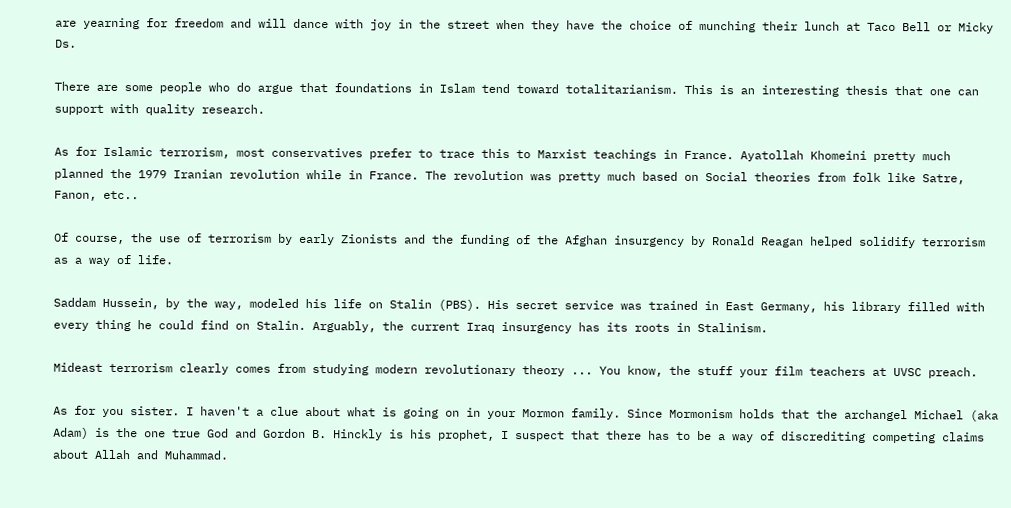are yearning for freedom and will dance with joy in the street when they have the choice of munching their lunch at Taco Bell or Micky Ds.

There are some people who do argue that foundations in Islam tend toward totalitarianism. This is an interesting thesis that one can support with quality research.

As for Islamic terrorism, most conservatives prefer to trace this to Marxist teachings in France. Ayatollah Khomeini pretty much planned the 1979 Iranian revolution while in France. The revolution was pretty much based on Social theories from folk like Satre, Fanon, etc..

Of course, the use of terrorism by early Zionists and the funding of the Afghan insurgency by Ronald Reagan helped solidify terrorism as a way of life.

Saddam Hussein, by the way, modeled his life on Stalin (PBS). His secret service was trained in East Germany, his library filled with every thing he could find on Stalin. Arguably, the current Iraq insurgency has its roots in Stalinism.

Mideast terrorism clearly comes from studying modern revolutionary theory ... You know, the stuff your film teachers at UVSC preach.

As for you sister. I haven't a clue about what is going on in your Mormon family. Since Mormonism holds that the archangel Michael (aka Adam) is the one true God and Gordon B. Hinckly is his prophet, I suspect that there has to be a way of discrediting competing claims about Allah and Muhammad.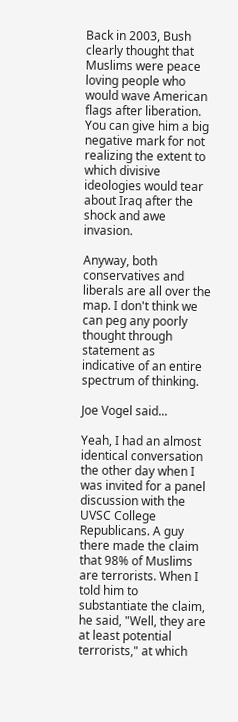Back in 2003, Bush clearly thought that Muslims were peace loving people who would wave American flags after liberation. You can give him a big negative mark for not realizing the extent to which divisive ideologies would tear about Iraq after the shock and awe invasion.

Anyway, both conservatives and liberals are all over the map. I don't think we can peg any poorly thought through statement as indicative of an entire spectrum of thinking.

Joe Vogel said...

Yeah, I had an almost identical conversation the other day when I was invited for a panel discussion with the UVSC College Republicans. A guy there made the claim that 98% of Muslims are terrorists. When I told him to substantiate the claim, he said, "Well, they are at least potential terrorists," at which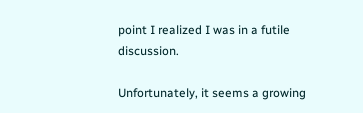point I realized I was in a futile discussion.

Unfortunately, it seems a growing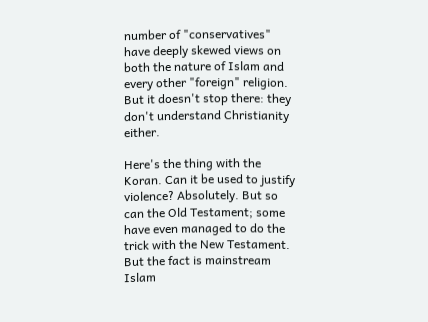number of "conservatives" have deeply skewed views on both the nature of Islam and every other "foreign" religion. But it doesn't stop there: they don't understand Christianity either.

Here's the thing with the Koran. Can it be used to justify violence? Absolutely. But so can the Old Testament; some have even managed to do the trick with the New Testament. But the fact is mainstream Islam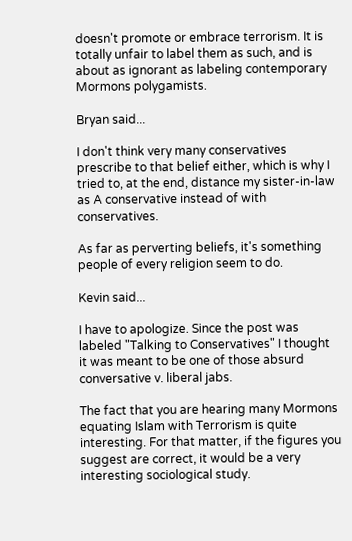doesn't promote or embrace terrorism. It is totally unfair to label them as such, and is about as ignorant as labeling contemporary Mormons polygamists.

Bryan said...

I don't think very many conservatives prescribe to that belief either, which is why I tried to, at the end, distance my sister-in-law as A conservative instead of with conservatives.

As far as perverting beliefs, it's something people of every religion seem to do.

Kevin said...

I have to apologize. Since the post was labeled "Talking to Conservatives" I thought it was meant to be one of those absurd conversative v. liberal jabs.

The fact that you are hearing many Mormons equating Islam with Terrorism is quite interesting. For that matter, if the figures you suggest are correct, it would be a very interesting sociological study.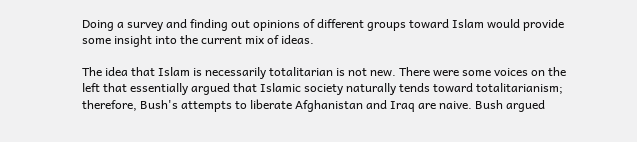Doing a survey and finding out opinions of different groups toward Islam would provide some insight into the current mix of ideas.

The idea that Islam is necessarily totalitarian is not new. There were some voices on the left that essentially argued that Islamic society naturally tends toward totalitarianism; therefore, Bush's attempts to liberate Afghanistan and Iraq are naive. Bush argued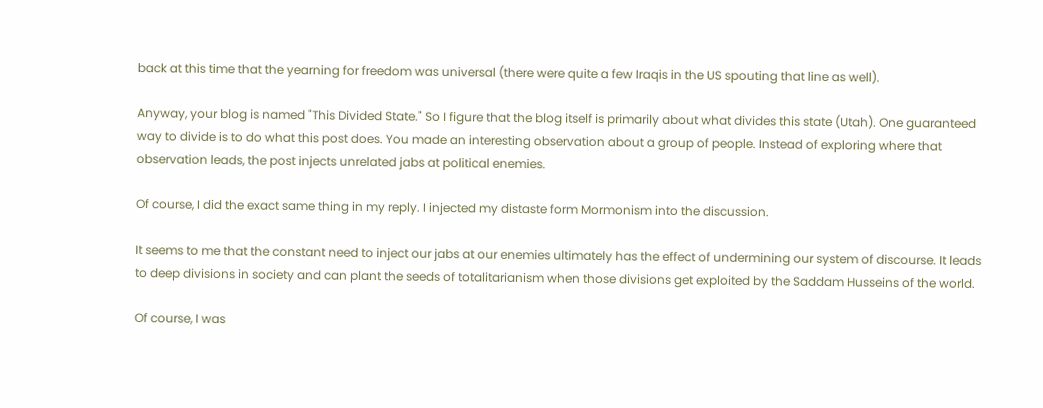back at this time that the yearning for freedom was universal (there were quite a few Iraqis in the US spouting that line as well).

Anyway, your blog is named "This Divided State." So I figure that the blog itself is primarily about what divides this state (Utah). One guaranteed way to divide is to do what this post does. You made an interesting observation about a group of people. Instead of exploring where that observation leads, the post injects unrelated jabs at political enemies.

Of course, I did the exact same thing in my reply. I injected my distaste form Mormonism into the discussion.

It seems to me that the constant need to inject our jabs at our enemies ultimately has the effect of undermining our system of discourse. It leads to deep divisions in society and can plant the seeds of totalitarianism when those divisions get exploited by the Saddam Husseins of the world.

Of course, I was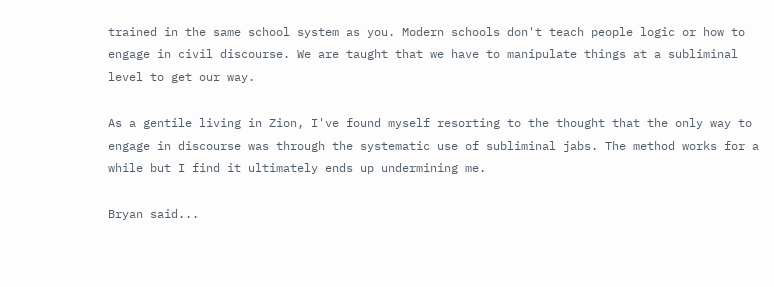trained in the same school system as you. Modern schools don't teach people logic or how to engage in civil discourse. We are taught that we have to manipulate things at a subliminal level to get our way.

As a gentile living in Zion, I've found myself resorting to the thought that the only way to engage in discourse was through the systematic use of subliminal jabs. The method works for a while but I find it ultimately ends up undermining me.

Bryan said...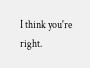I think you're right.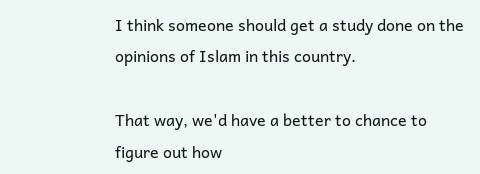I think someone should get a study done on the opinions of Islam in this country.

That way, we'd have a better to chance to figure out how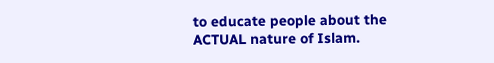to educate people about the ACTUAL nature of Islam.